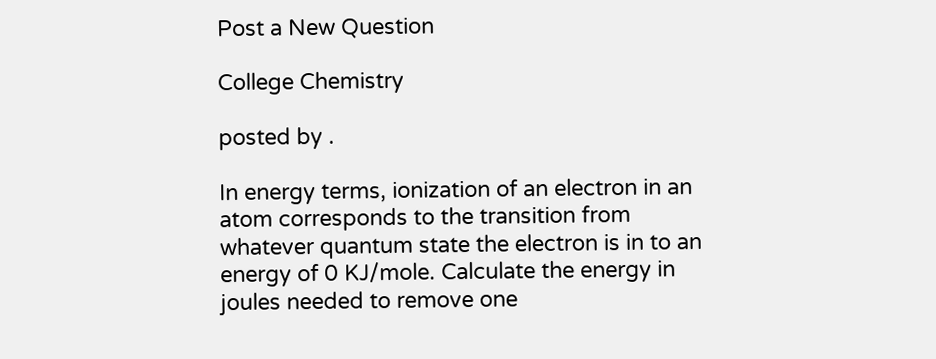Post a New Question

College Chemistry

posted by .

In energy terms, ionization of an electron in an atom corresponds to the transition from whatever quantum state the electron is in to an energy of 0 KJ/mole. Calculate the energy in joules needed to remove one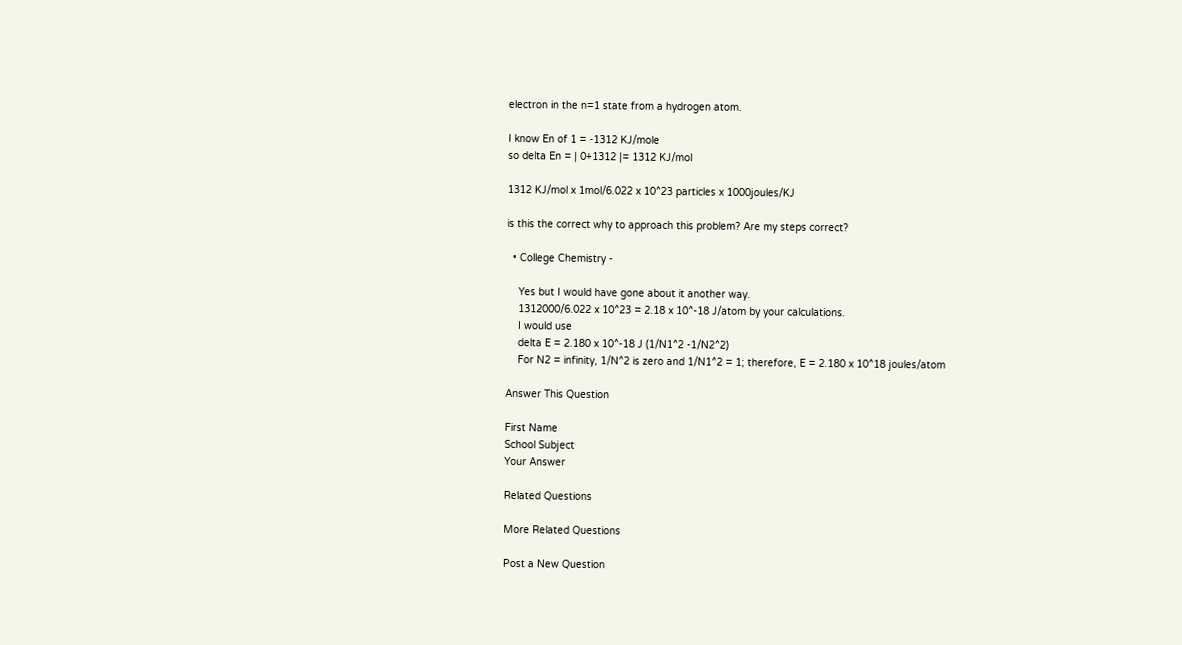electron in the n=1 state from a hydrogen atom.

I know En of 1 = -1312 KJ/mole
so delta En = | 0+1312 |= 1312 KJ/mol

1312 KJ/mol x 1mol/6.022 x 10^23 particles x 1000joules/KJ

is this the correct why to approach this problem? Are my steps correct?

  • College Chemistry -

    Yes but I would have gone about it another way.
    1312000/6.022 x 10^23 = 2.18 x 10^-18 J/atom by your calculations.
    I would use
    delta E = 2.180 x 10^-18 J (1/N1^2 -1/N2^2)
    For N2 = infinity, 1/N^2 is zero and 1/N1^2 = 1; therefore, E = 2.180 x 10^18 joules/atom

Answer This Question

First Name
School Subject
Your Answer

Related Questions

More Related Questions

Post a New Question